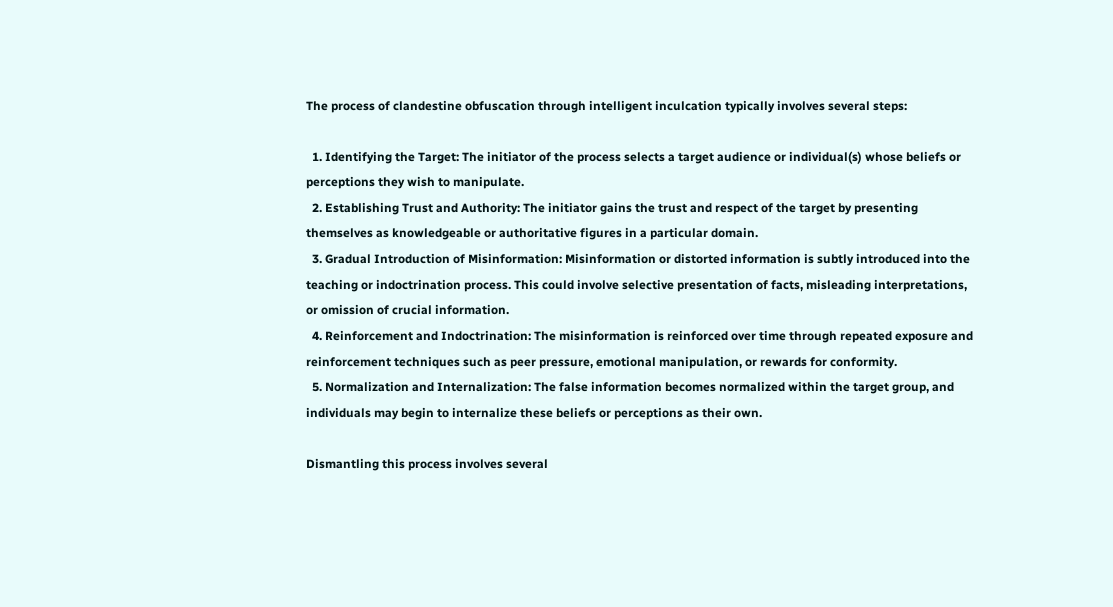The process of clandestine obfuscation through intelligent inculcation typically involves several steps:

  1. Identifying the Target: The initiator of the process selects a target audience or individual(s) whose beliefs or perceptions they wish to manipulate.
  2. Establishing Trust and Authority: The initiator gains the trust and respect of the target by presenting themselves as knowledgeable or authoritative figures in a particular domain.
  3. Gradual Introduction of Misinformation: Misinformation or distorted information is subtly introduced into the teaching or indoctrination process. This could involve selective presentation of facts, misleading interpretations, or omission of crucial information.
  4. Reinforcement and Indoctrination: The misinformation is reinforced over time through repeated exposure and reinforcement techniques such as peer pressure, emotional manipulation, or rewards for conformity.
  5. Normalization and Internalization: The false information becomes normalized within the target group, and individuals may begin to internalize these beliefs or perceptions as their own.

Dismantling this process involves several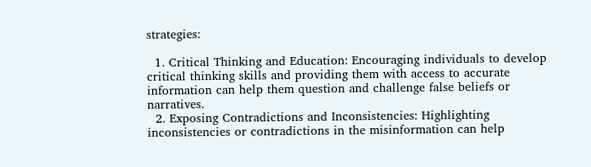strategies:

  1. Critical Thinking and Education: Encouraging individuals to develop critical thinking skills and providing them with access to accurate information can help them question and challenge false beliefs or narratives.
  2. Exposing Contradictions and Inconsistencies: Highlighting inconsistencies or contradictions in the misinformation can help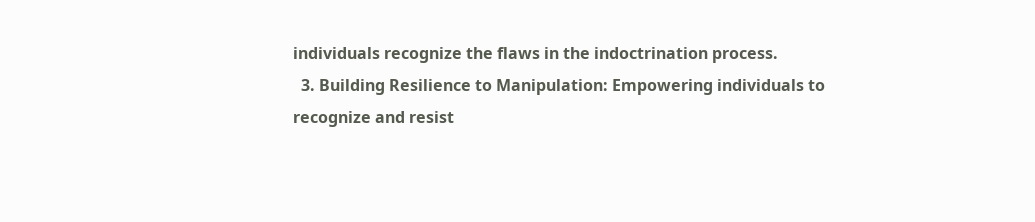individuals recognize the flaws in the indoctrination process.
  3. Building Resilience to Manipulation: Empowering individuals to recognize and resist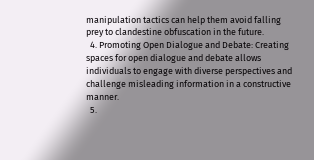manipulation tactics can help them avoid falling prey to clandestine obfuscation in the future.
  4. Promoting Open Dialogue and Debate: Creating spaces for open dialogue and debate allows individuals to engage with diverse perspectives and challenge misleading information in a constructive manner.
  5.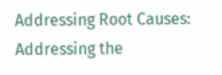Addressing Root Causes: Addressing the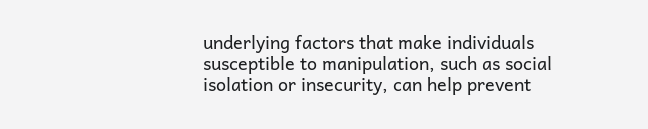underlying factors that make individuals susceptible to manipulation, such as social isolation or insecurity, can help prevent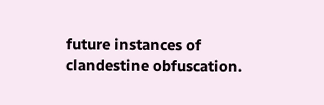future instances of clandestine obfuscation.